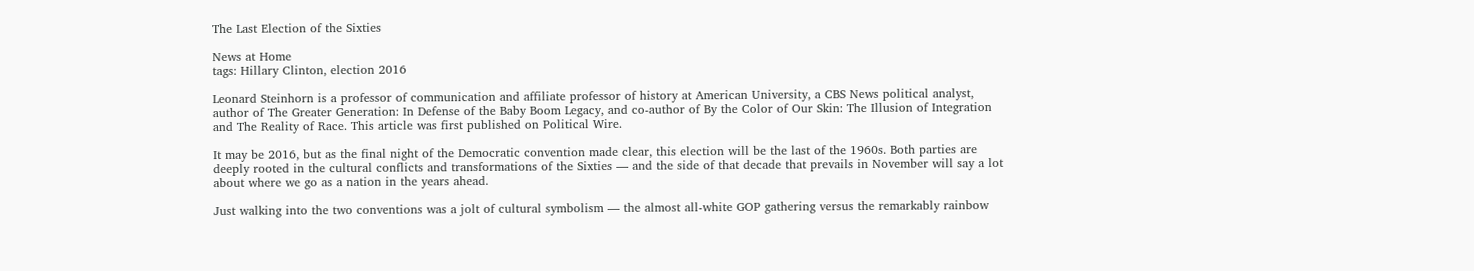The Last Election of the Sixties

News at Home
tags: Hillary Clinton, election 2016

Leonard Steinhorn is a professor of communication and affiliate professor of history at American University, a CBS News political analyst, author of The Greater Generation: In Defense of the Baby Boom Legacy, and co-author of By the Color of Our Skin: The Illusion of Integration and The Reality of Race. This article was first published on Political Wire.

It may be 2016, but as the final night of the Democratic convention made clear, this election will be the last of the 1960s. Both parties are deeply rooted in the cultural conflicts and transformations of the Sixties — and the side of that decade that prevails in November will say a lot about where we go as a nation in the years ahead.

Just walking into the two conventions was a jolt of cultural symbolism — the almost all-white GOP gathering versus the remarkably rainbow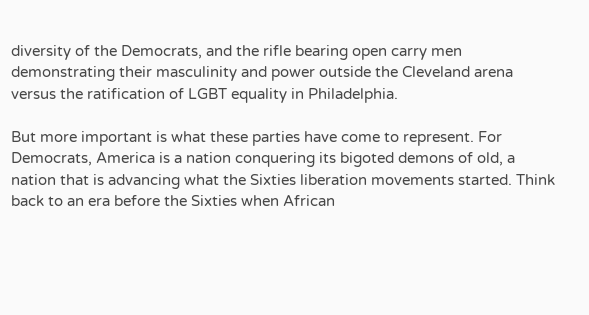diversity of the Democrats, and the rifle bearing open carry men demonstrating their masculinity and power outside the Cleveland arena versus the ratification of LGBT equality in Philadelphia.

But more important is what these parties have come to represent. For Democrats, America is a nation conquering its bigoted demons of old, a nation that is advancing what the Sixties liberation movements started. Think back to an era before the Sixties when African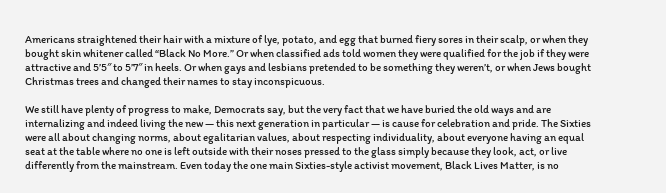Americans straightened their hair with a mixture of lye, potato, and egg that burned fiery sores in their scalp, or when they bought skin whitener called “Black No More.” Or when classified ads told women they were qualified for the job if they were attractive and 5’5″ to 5’7″ in heels. Or when gays and lesbians pretended to be something they weren’t, or when Jews bought Christmas trees and changed their names to stay inconspicuous.

We still have plenty of progress to make, Democrats say, but the very fact that we have buried the old ways and are internalizing and indeed living the new — this next generation in particular — is cause for celebration and pride. The Sixties were all about changing norms, about egalitarian values, about respecting individuality, about everyone having an equal seat at the table where no one is left outside with their noses pressed to the glass simply because they look, act, or live differently from the mainstream. Even today the one main Sixties-style activist movement, Black Lives Matter, is no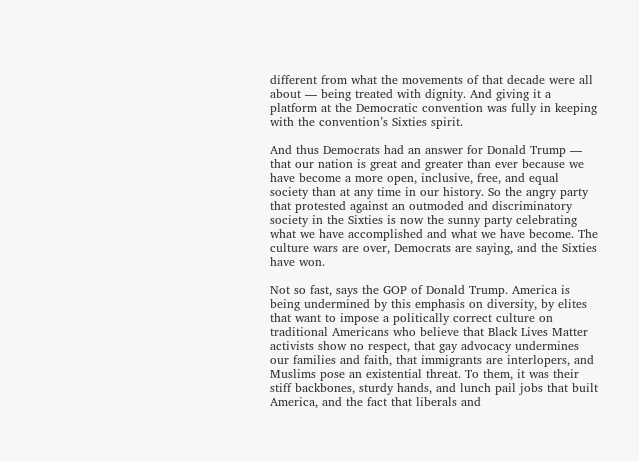different from what the movements of that decade were all about — being treated with dignity. And giving it a platform at the Democratic convention was fully in keeping with the convention’s Sixties spirit.

And thus Democrats had an answer for Donald Trump — that our nation is great and greater than ever because we have become a more open, inclusive, free, and equal society than at any time in our history. So the angry party that protested against an outmoded and discriminatory society in the Sixties is now the sunny party celebrating what we have accomplished and what we have become. The culture wars are over, Democrats are saying, and the Sixties have won.

Not so fast, says the GOP of Donald Trump. America is being undermined by this emphasis on diversity, by elites that want to impose a politically correct culture on traditional Americans who believe that Black Lives Matter activists show no respect, that gay advocacy undermines our families and faith, that immigrants are interlopers, and Muslims pose an existential threat. To them, it was their stiff backbones, sturdy hands, and lunch pail jobs that built America, and the fact that liberals and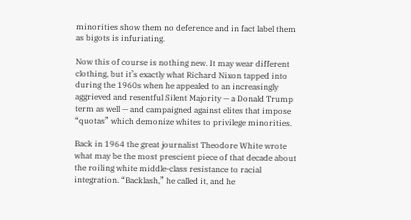minorities show them no deference and in fact label them as bigots is infuriating.

Now this of course is nothing new. It may wear different clothing, but it’s exactly what Richard Nixon tapped into during the 1960s when he appealed to an increasingly aggrieved and resentful Silent Majority — a Donald Trump term as well — and campaigned against elites that impose “quotas” which demonize whites to privilege minorities.

Back in 1964 the great journalist Theodore White wrote what may be the most prescient piece of that decade about the roiling white middle-class resistance to racial integration. “Backlash,” he called it, and he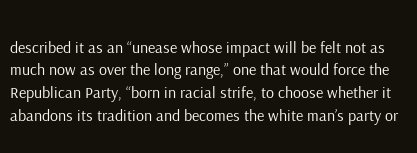described it as an “unease whose impact will be felt not as much now as over the long range,” one that would force the Republican Party, “born in racial strife, to choose whether it abandons its tradition and becomes the white man’s party or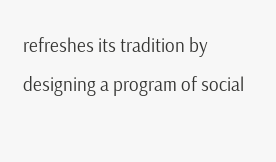refreshes its tradition by designing a program of social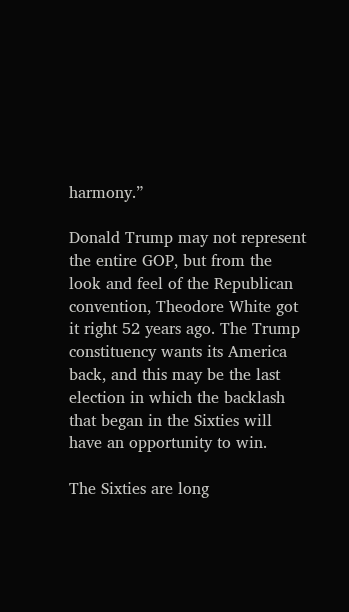harmony.”

Donald Trump may not represent the entire GOP, but from the look and feel of the Republican convention, Theodore White got it right 52 years ago. The Trump constituency wants its America back, and this may be the last election in which the backlash that began in the Sixties will have an opportunity to win.

The Sixties are long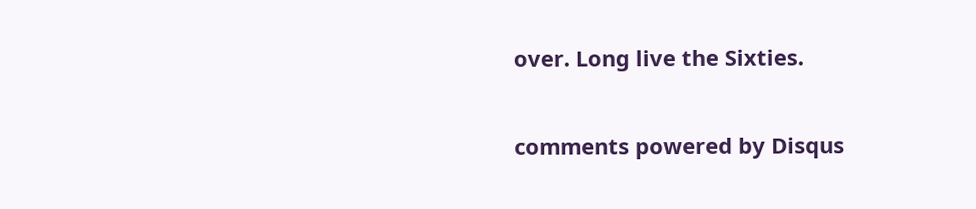over. Long live the Sixties.

comments powered by Disqus